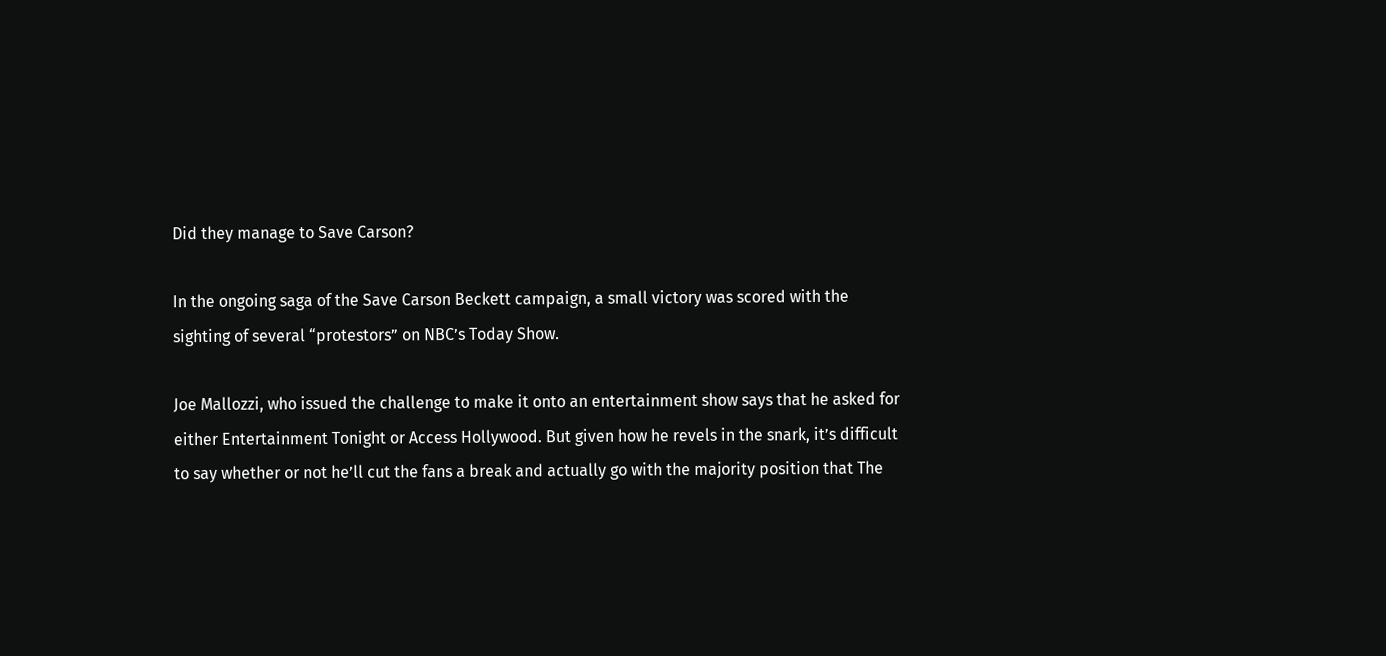Did they manage to Save Carson?

In the ongoing saga of the Save Carson Beckett campaign, a small victory was scored with the sighting of several “protestors” on NBC’s Today Show.

Joe Mallozzi, who issued the challenge to make it onto an entertainment show says that he asked for either Entertainment Tonight or Access Hollywood. But given how he revels in the snark, it’s difficult to say whether or not he’ll cut the fans a break and actually go with the majority position that The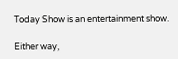Today Show is an entertainment show.

Either way,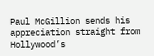Paul McGillion sends his appreciation straight from Hollywood’s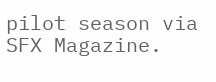pilot season via SFX Magazine.